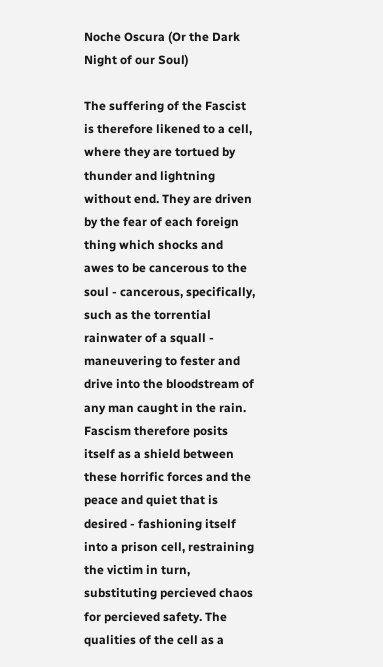Noche Oscura (Or the Dark Night of our Soul)

The suffering of the Fascist is therefore likened to a cell, where they are tortued by thunder and lightning without end. They are driven by the fear of each foreign thing which shocks and awes to be cancerous to the soul - cancerous, specifically, such as the torrential rainwater of a squall - maneuvering to fester and drive into the bloodstream of any man caught in the rain. Fascism therefore posits itself as a shield between these horrific forces and the peace and quiet that is desired - fashioning itself into a prison cell, restraining the victim in turn, substituting percieved chaos for percieved safety. The qualities of the cell as a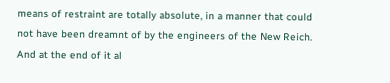means of restraint are totally absolute, in a manner that could not have been dreamnt of by the engineers of the New Reich. And at the end of it al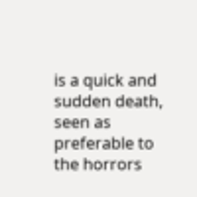is a quick and sudden death, seen as preferable to the horrors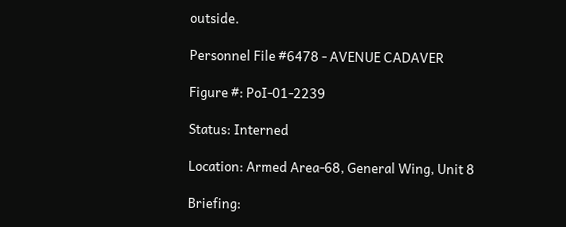outside.

Personnel File #6478 - AVENUE CADAVER

Figure #: PoI-01-2239

Status: Interned

Location: Armed Area-68, General Wing, Unit 8

Briefing: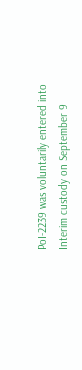PoI-2239 was voluntarily entered into Interim custody on September 9